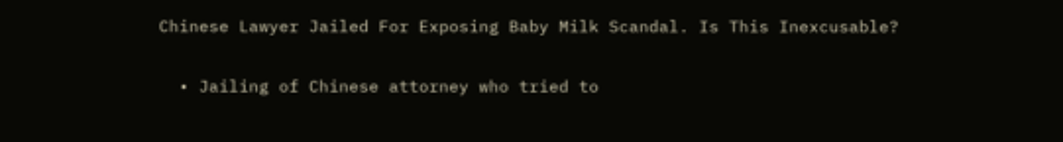Chinese Lawyer Jailed For Exposing Baby Milk Scandal. Is This Inexcusable?

  • Jailing of Chinese attorney who tried to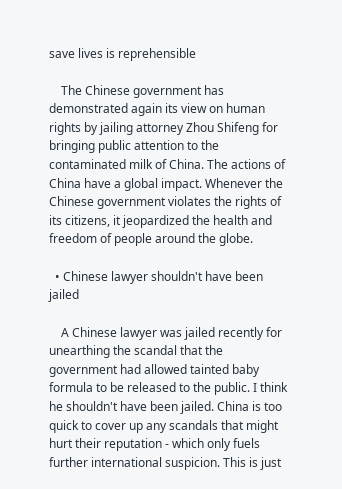save lives is reprehensible

    The Chinese government has demonstrated again its view on human rights by jailing attorney Zhou Shifeng for bringing public attention to the contaminated milk of China. The actions of China have a global impact. Whenever the Chinese government violates the rights of its citizens, it jeopardized the health and freedom of people around the globe.

  • Chinese lawyer shouldn't have been jailed

    A Chinese lawyer was jailed recently for unearthing the scandal that the government had allowed tainted baby formula to be released to the public. I think he shouldn't have been jailed. China is too quick to cover up any scandals that might hurt their reputation - which only fuels further international suspicion. This is just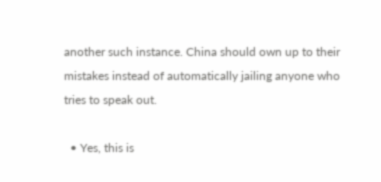another such instance. China should own up to their mistakes instead of automatically jailing anyone who tries to speak out.

  • Yes, this is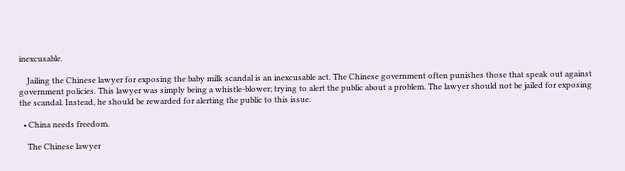inexcusable.

    Jailing the Chinese lawyer for exposing the baby milk scandal is an inexcusable act. The Chinese government often punishes those that speak out against government policies. This lawyer was simply being a whistle-blower; trying to alert the public about a problem. The lawyer should not be jailed for exposing the scandal. Instead, he should be rewarded for alerting the public to this issue.

  • China needs freedom.

    The Chinese lawyer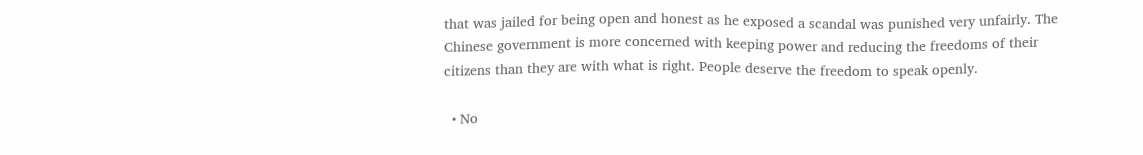that was jailed for being open and honest as he exposed a scandal was punished very unfairly. The Chinese government is more concerned with keeping power and reducing the freedoms of their citizens than they are with what is right. People deserve the freedom to speak openly.

  • No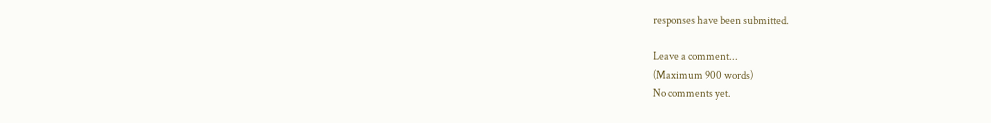responses have been submitted.

Leave a comment...
(Maximum 900 words)
No comments yet.